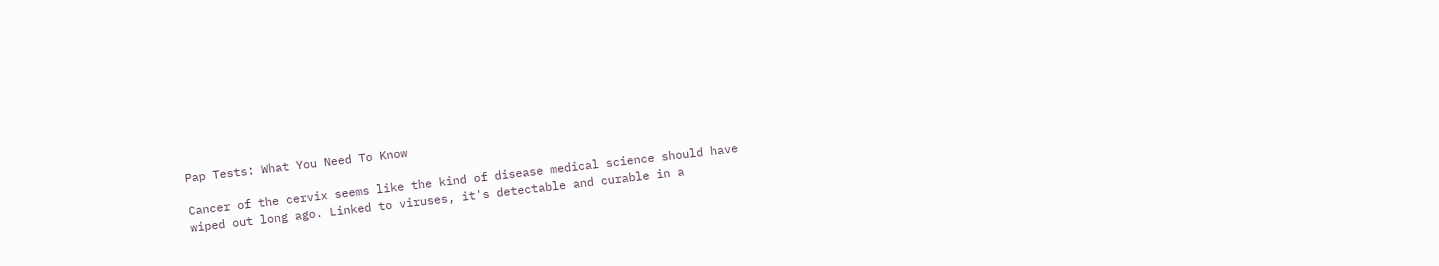Pap Tests: What You Need To Know

Cancer of the cervix seems like the kind of disease medical science should have wiped out long ago. Linked to viruses, it's detectable and curable in a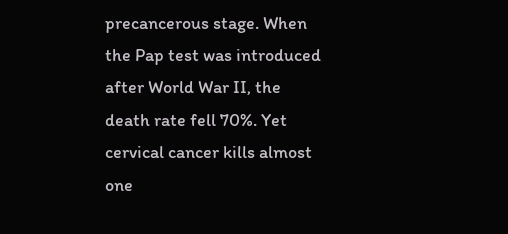precancerous stage. When the Pap test was introduced after World War II, the death rate fell 70%. Yet cervical cancer kills almost one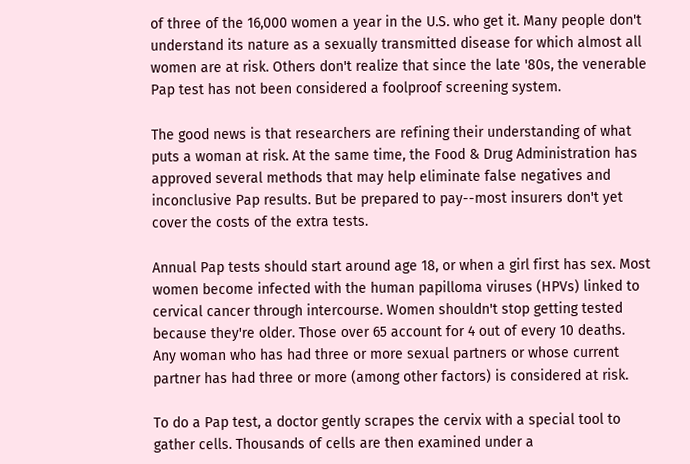of three of the 16,000 women a year in the U.S. who get it. Many people don't understand its nature as a sexually transmitted disease for which almost all women are at risk. Others don't realize that since the late '80s, the venerable Pap test has not been considered a foolproof screening system.

The good news is that researchers are refining their understanding of what puts a woman at risk. At the same time, the Food & Drug Administration has approved several methods that may help eliminate false negatives and inconclusive Pap results. But be prepared to pay--most insurers don't yet cover the costs of the extra tests.

Annual Pap tests should start around age 18, or when a girl first has sex. Most women become infected with the human papilloma viruses (HPVs) linked to cervical cancer through intercourse. Women shouldn't stop getting tested because they're older. Those over 65 account for 4 out of every 10 deaths. Any woman who has had three or more sexual partners or whose current partner has had three or more (among other factors) is considered at risk.

To do a Pap test, a doctor gently scrapes the cervix with a special tool to gather cells. Thousands of cells are then examined under a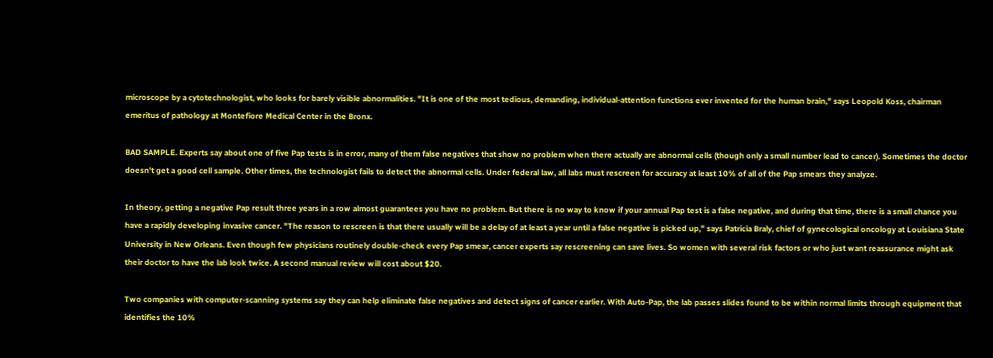microscope by a cytotechnologist, who looks for barely visible abnormalities. "It is one of the most tedious, demanding, individual-attention functions ever invented for the human brain," says Leopold Koss, chairman emeritus of pathology at Montefiore Medical Center in the Bronx.

BAD SAMPLE. Experts say about one of five Pap tests is in error, many of them false negatives that show no problem when there actually are abnormal cells (though only a small number lead to cancer). Sometimes the doctor doesn't get a good cell sample. Other times, the technologist fails to detect the abnormal cells. Under federal law, all labs must rescreen for accuracy at least 10% of all of the Pap smears they analyze.

In theory, getting a negative Pap result three years in a row almost guarantees you have no problem. But there is no way to know if your annual Pap test is a false negative, and during that time, there is a small chance you have a rapidly developing invasive cancer. "The reason to rescreen is that there usually will be a delay of at least a year until a false negative is picked up," says Patricia Braly, chief of gynecological oncology at Louisiana State University in New Orleans. Even though few physicians routinely double-check every Pap smear, cancer experts say rescreening can save lives. So women with several risk factors or who just want reassurance might ask their doctor to have the lab look twice. A second manual review will cost about $20.

Two companies with computer-scanning systems say they can help eliminate false negatives and detect signs of cancer earlier. With Auto-Pap, the lab passes slides found to be within normal limits through equipment that identifies the 10%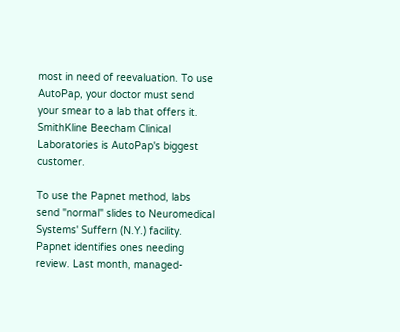most in need of reevaluation. To use AutoPap, your doctor must send your smear to a lab that offers it. SmithKline Beecham Clinical Laboratories is AutoPap's biggest customer.

To use the Papnet method, labs send "normal" slides to Neuromedical Systems' Suffern (N.Y.) facility. Papnet identifies ones needing review. Last month, managed-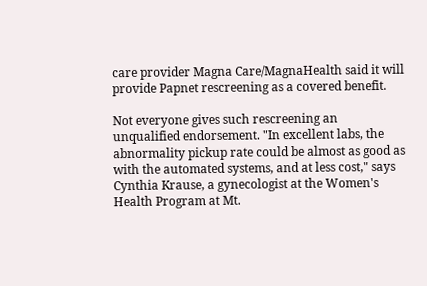care provider Magna Care/MagnaHealth said it will provide Papnet rescreening as a covered benefit.

Not everyone gives such rescreening an unqualified endorsement. "In excellent labs, the abnormality pickup rate could be almost as good as with the automated systems, and at less cost," says Cynthia Krause, a gynecologist at the Women's Health Program at Mt.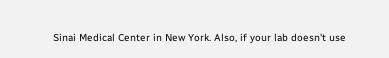Sinai Medical Center in New York. Also, if your lab doesn't use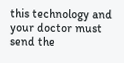this technology and your doctor must send the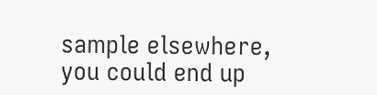sample elsewhere, you could end up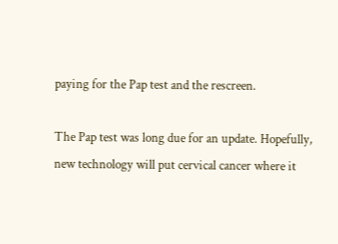paying for the Pap test and the rescreen.

The Pap test was long due for an update. Hopefully, new technology will put cervical cancer where it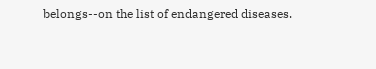belongs--on the list of endangered diseases.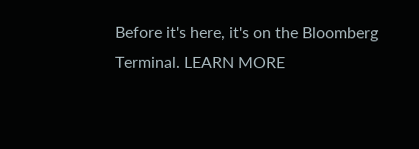Before it's here, it's on the Bloomberg Terminal. LEARN MORE